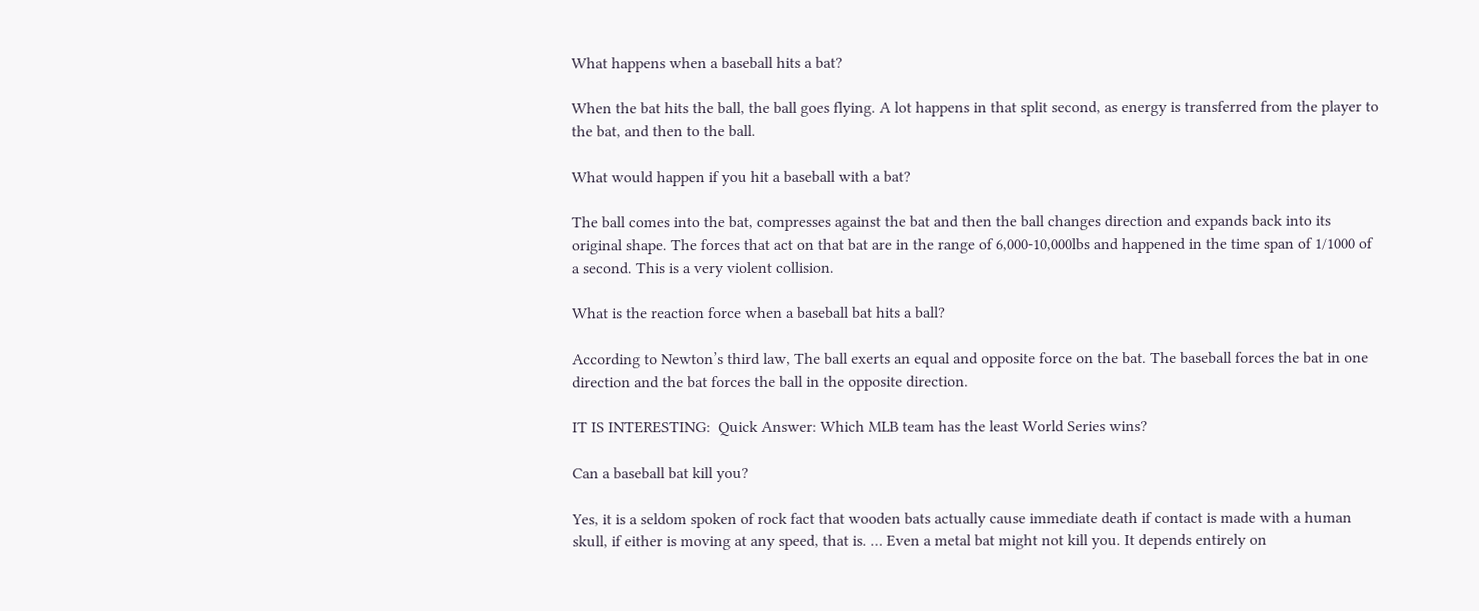What happens when a baseball hits a bat?

When the bat hits the ball, the ball goes flying. A lot happens in that split second, as energy is transferred from the player to the bat, and then to the ball.

What would happen if you hit a baseball with a bat?

The ball comes into the bat, compresses against the bat and then the ball changes direction and expands back into its original shape. The forces that act on that bat are in the range of 6,000-10,000lbs and happened in the time span of 1/1000 of a second. This is a very violent collision.

What is the reaction force when a baseball bat hits a ball?

According to Newton’s third law, The ball exerts an equal and opposite force on the bat. The baseball forces the bat in one direction and the bat forces the ball in the opposite direction.

IT IS INTERESTING:  Quick Answer: Which MLB team has the least World Series wins?

Can a baseball bat kill you?

Yes, it is a seldom spoken of rock fact that wooden bats actually cause immediate death if contact is made with a human skull, if either is moving at any speed, that is. … Even a metal bat might not kill you. It depends entirely on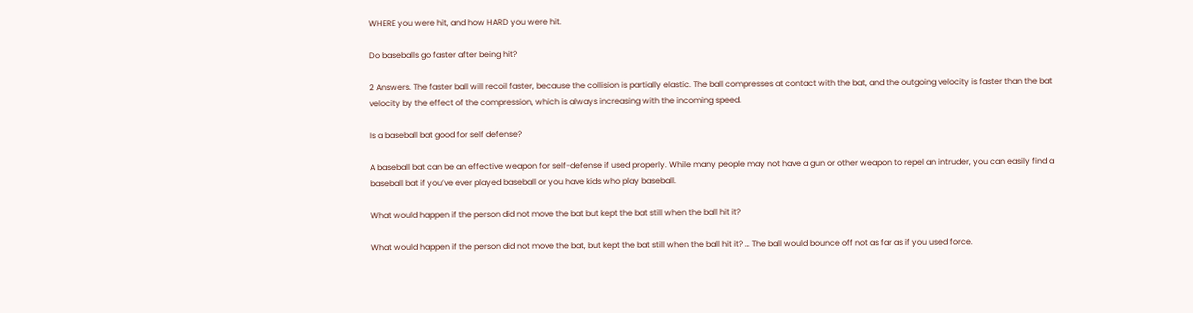WHERE you were hit, and how HARD you were hit.

Do baseballs go faster after being hit?

2 Answers. The faster ball will recoil faster, because the collision is partially elastic. The ball compresses at contact with the bat, and the outgoing velocity is faster than the bat velocity by the effect of the compression, which is always increasing with the incoming speed.

Is a baseball bat good for self defense?

A baseball bat can be an effective weapon for self-defense if used properly. While many people may not have a gun or other weapon to repel an intruder, you can easily find a baseball bat if you’ve ever played baseball or you have kids who play baseball.

What would happen if the person did not move the bat but kept the bat still when the ball hit it?

What would happen if the person did not move the bat, but kept the bat still when the ball hit it? … The ball would bounce off not as far as if you used force.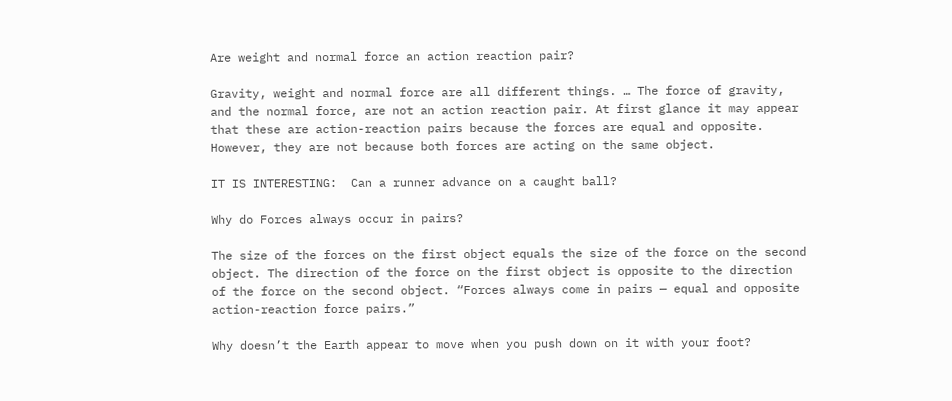Are weight and normal force an action reaction pair?

Gravity, weight and normal force are all different things. … The force of gravity, and the normal force, are not an action reaction pair. At first glance it may appear that these are action-reaction pairs because the forces are equal and opposite. However, they are not because both forces are acting on the same object.

IT IS INTERESTING:  Can a runner advance on a caught ball?

Why do Forces always occur in pairs?

The size of the forces on the first object equals the size of the force on the second object. The direction of the force on the first object is opposite to the direction of the force on the second object. “Forces always come in pairs — equal and opposite action-reaction force pairs.”

Why doesn’t the Earth appear to move when you push down on it with your foot?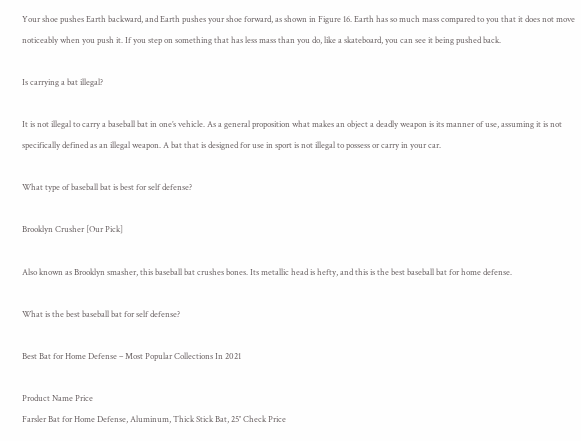Your shoe pushes Earth backward, and Earth pushes your shoe forward, as shown in Figure 16. Earth has so much mass compared to you that it does not move noticeably when you push it. If you step on something that has less mass than you do, like a skateboard, you can see it being pushed back.

Is carrying a bat illegal?

It is not illegal to carry a baseball bat in one’s vehicle. As a general proposition what makes an object a deadly weapon is its manner of use, assuming it is not specifically defined as an illegal weapon. A bat that is designed for use in sport is not illegal to possess or carry in your car.

What type of baseball bat is best for self defense?

Brooklyn Crusher [Our Pick]

Also known as Brooklyn smasher, this baseball bat crushes bones. Its metallic head is hefty, and this is the best baseball bat for home defense.

What is the best baseball bat for self defense?

Best Bat for Home Defense – Most Popular Collections In 2021

Product Name Price
Farsler Bat for Home Defense, Aluminum, Thick Stick Bat, 25″ Check Price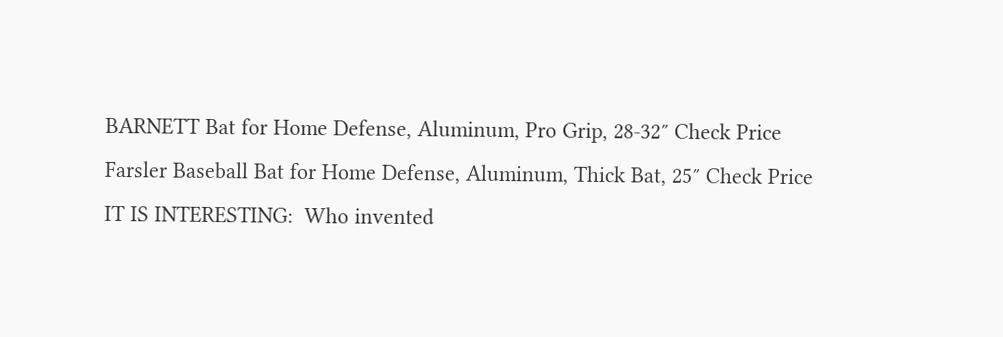BARNETT Bat for Home Defense, Aluminum, Pro Grip, 28-32″ Check Price
Farsler Baseball Bat for Home Defense, Aluminum, Thick Bat, 25″ Check Price
IT IS INTERESTING:  Who invented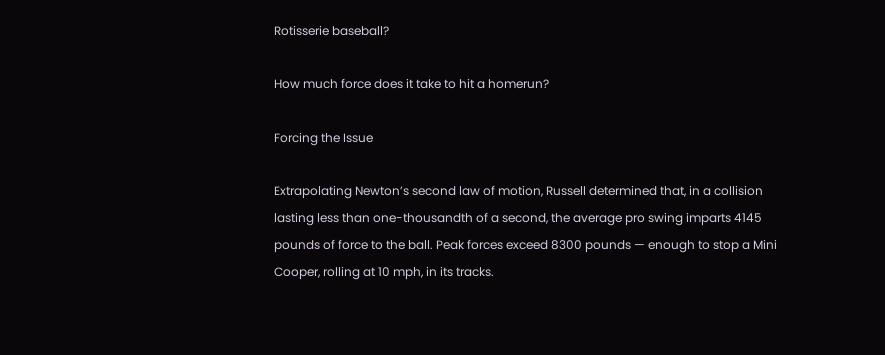Rotisserie baseball?

How much force does it take to hit a homerun?

Forcing the Issue

Extrapolating Newton’s second law of motion, Russell determined that, in a collision lasting less than one-thousandth of a second, the average pro swing imparts 4145 pounds of force to the ball. Peak forces exceed 8300 pounds — enough to stop a Mini Cooper, rolling at 10 mph, in its tracks.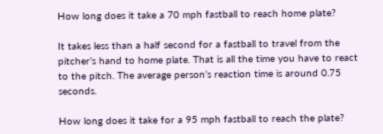How long does it take a 70 mph fastball to reach home plate?

It takes less than a half second for a fastball to travel from the pitcher’s hand to home plate. That is all the time you have to react to the pitch. The average person’s reaction time is around 0.75 seconds.

How long does it take for a 95 mph fastball to reach the plate?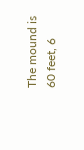The mound is 60 feet, 6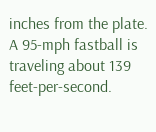inches from the plate. A 95-mph fastball is traveling about 139 feet-per-second.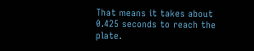That means it takes about 0.425 seconds to reach the plate.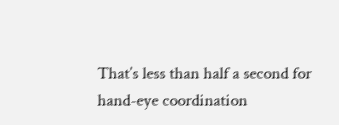That’s less than half a second for hand-eye coordination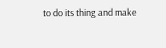to do its thing and make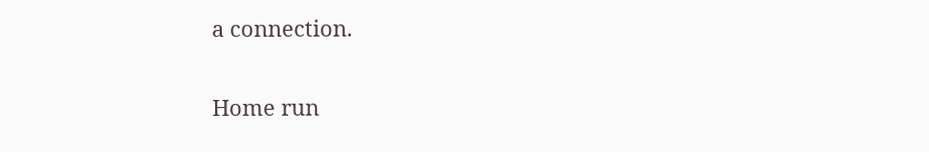a connection.

Home run